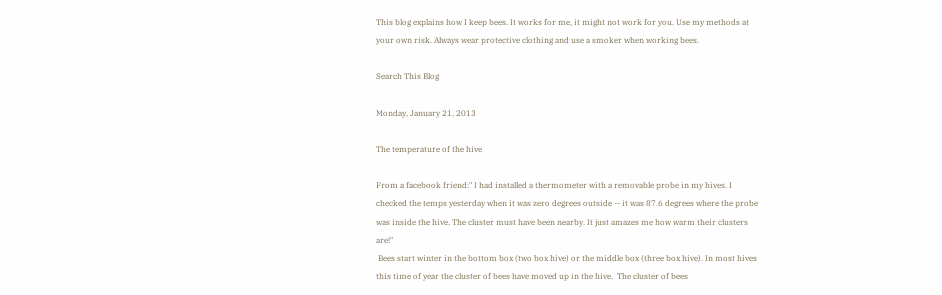This blog explains how I keep bees. It works for me, it might not work for you. Use my methods at your own risk. Always wear protective clothing and use a smoker when working bees.

Search This Blog

Monday, January 21, 2013

The temperature of the hive

From a facebook friend:" I had installed a thermometer with a removable probe in my hives. I checked the temps yesterday when it was zero degrees outside -- it was 87.6 degrees where the probe was inside the hive. The cluster must have been nearby. It just amazes me how warm their clusters are!"
 Bees start winter in the bottom box (two box hive) or the middle box (three box hive). In most hives this time of year the cluster of bees have moved up in the hive.  The cluster of bees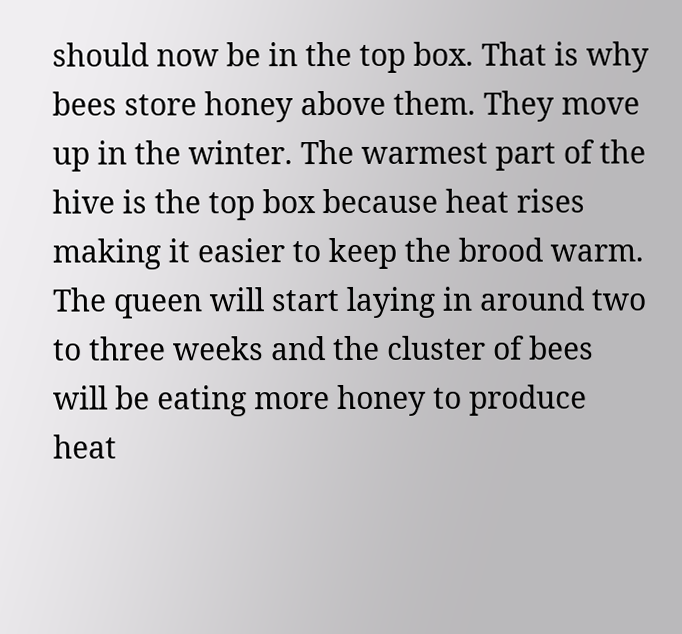should now be in the top box. That is why bees store honey above them. They move up in the winter. The warmest part of the hive is the top box because heat rises making it easier to keep the brood warm. The queen will start laying in around two to three weeks and the cluster of bees will be eating more honey to produce heat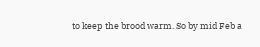to keep the brood warm. So by mid Feb a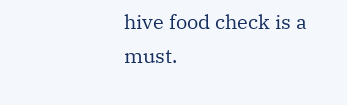hive food check is a must.